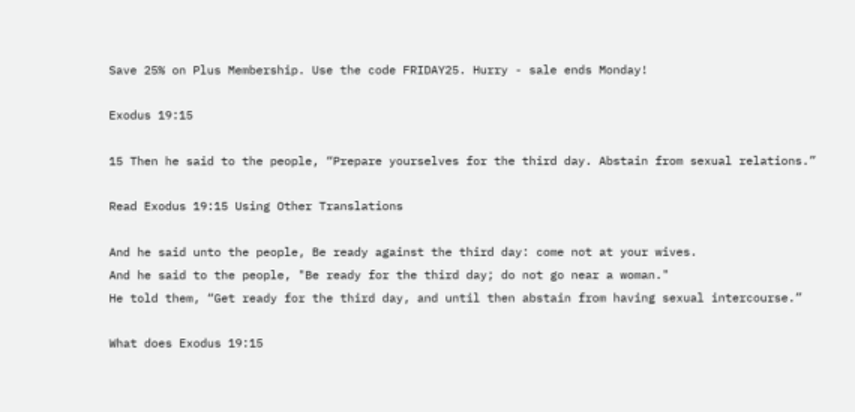Save 25% on Plus Membership. Use the code FRIDAY25. Hurry - sale ends Monday!

Exodus 19:15

15 Then he said to the people, “Prepare yourselves for the third day. Abstain from sexual relations.”

Read Exodus 19:15 Using Other Translations

And he said unto the people, Be ready against the third day: come not at your wives.
And he said to the people, "Be ready for the third day; do not go near a woman."
He told them, “Get ready for the third day, and until then abstain from having sexual intercourse.”

What does Exodus 19:15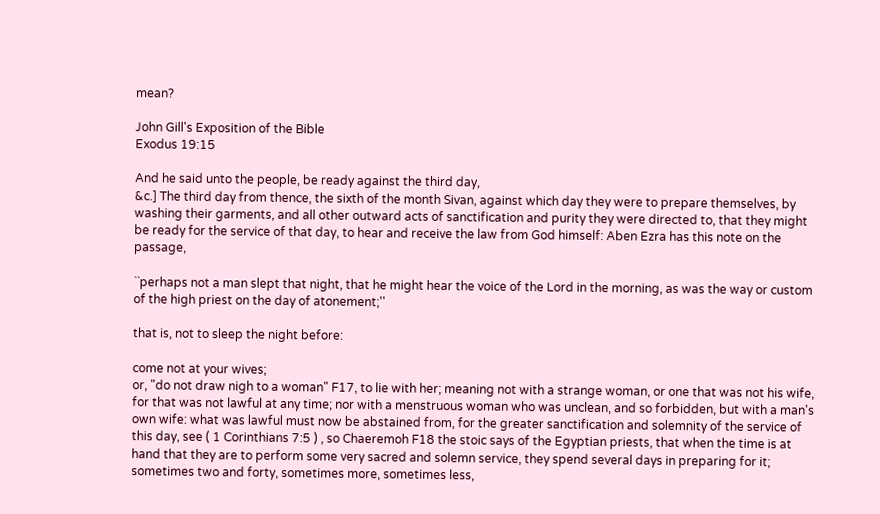mean?

John Gill's Exposition of the Bible
Exodus 19:15

And he said unto the people, be ready against the third day,
&c.] The third day from thence, the sixth of the month Sivan, against which day they were to prepare themselves, by washing their garments, and all other outward acts of sanctification and purity they were directed to, that they might be ready for the service of that day, to hear and receive the law from God himself: Aben Ezra has this note on the passage,

``perhaps not a man slept that night, that he might hear the voice of the Lord in the morning, as was the way or custom of the high priest on the day of atonement;''

that is, not to sleep the night before:

come not at your wives;
or, "do not draw nigh to a woman" F17, to lie with her; meaning not with a strange woman, or one that was not his wife, for that was not lawful at any time; nor with a menstruous woman who was unclean, and so forbidden, but with a man's own wife: what was lawful must now be abstained from, for the greater sanctification and solemnity of the service of this day, see ( 1 Corinthians 7:5 ) , so Chaeremoh F18 the stoic says of the Egyptian priests, that when the time is at hand that they are to perform some very sacred and solemn service, they spend several days in preparing for it; sometimes two and forty, sometimes more, sometimes less,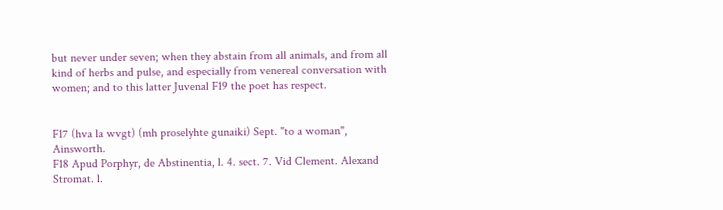but never under seven; when they abstain from all animals, and from all kind of herbs and pulse, and especially from venereal conversation with women; and to this latter Juvenal F19 the poet has respect.


F17 (hva la wvgt) (mh proselyhte gunaiki) Sept. "to a woman", Ainsworth.
F18 Apud Porphyr, de Abstinentia, l. 4. sect. 7. Vid Clement. Alexand Stromat. l.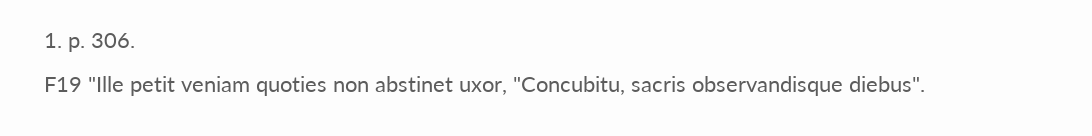1. p. 306.
F19 "Ille petit veniam quoties non abstinet uxor, "Concubitu, sacris observandisque diebus".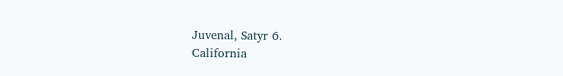Juvenal, Satyr 6.
California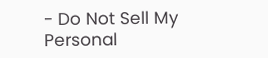- Do Not Sell My Personal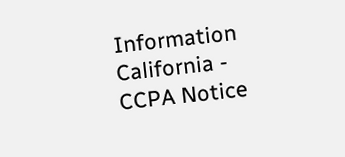Information  California - CCPA Notice